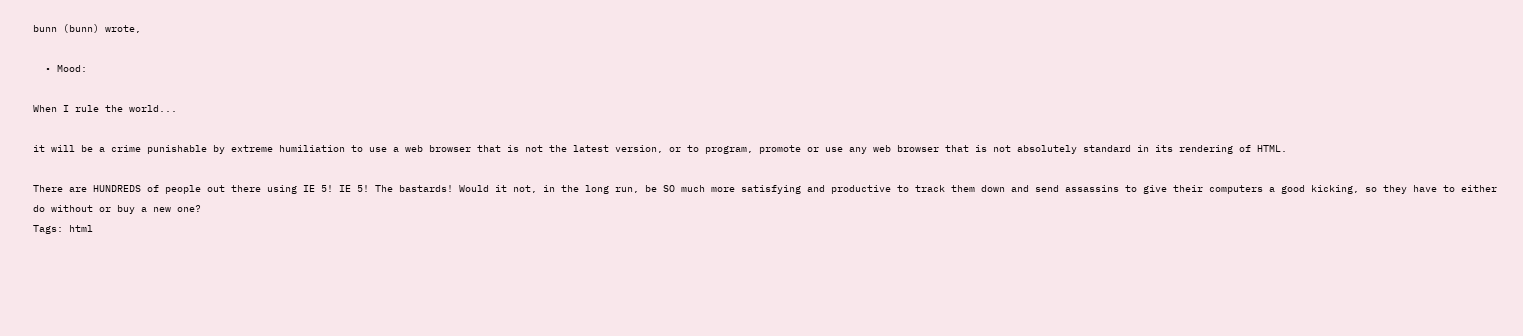bunn (bunn) wrote,

  • Mood:

When I rule the world...

it will be a crime punishable by extreme humiliation to use a web browser that is not the latest version, or to program, promote or use any web browser that is not absolutely standard in its rendering of HTML.

There are HUNDREDS of people out there using IE 5! IE 5! The bastards! Would it not, in the long run, be SO much more satisfying and productive to track them down and send assassins to give their computers a good kicking, so they have to either do without or buy a new one?
Tags: html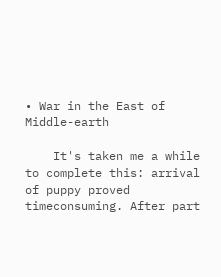• War in the East of Middle-earth

    It's taken me a while to complete this: arrival of puppy proved timeconsuming. After part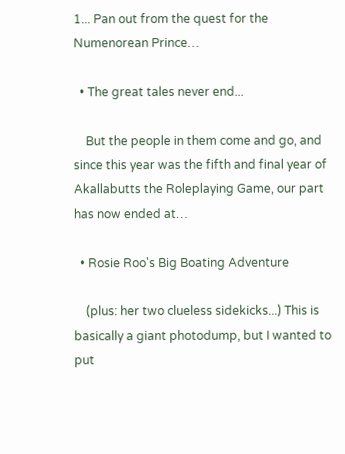1... Pan out from the quest for the Numenorean Prince…

  • The great tales never end...

    But the people in them come and go, and since this year was the fifth and final year of Akallabutts the Roleplaying Game, our part has now ended at…

  • Rosie Roo's Big Boating Adventure

    (plus: her two clueless sidekicks...) This is basically a giant photodump, but I wanted to put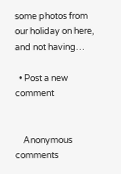some photos from our holiday on here, and not having…

  • Post a new comment


    Anonymous comments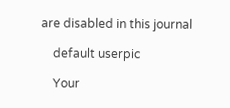are disabled in this journal

    default userpic

    Your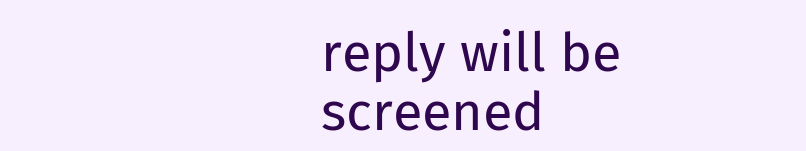reply will be screened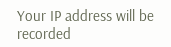Your IP address will be recorded